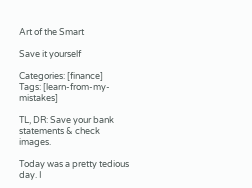Art of the Smart

Save it yourself

Categories: [finance]
Tags: [learn-from-my-mistakes]

TL, DR: Save your bank statements & check images.

Today was a pretty tedious day. I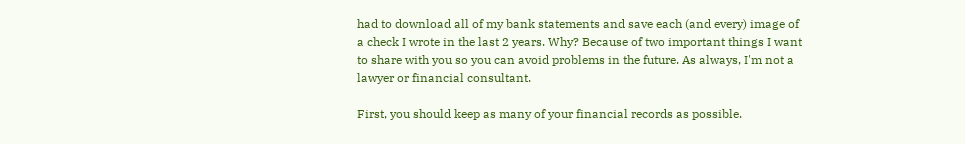had to download all of my bank statements and save each (and every) image of a check I wrote in the last 2 years. Why? Because of two important things I want to share with you so you can avoid problems in the future. As always, I'm not a lawyer or financial consultant.

First, you should keep as many of your financial records as possible.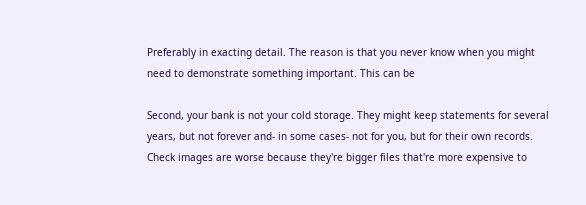Preferably in exacting detail. The reason is that you never know when you might need to demonstrate something important. This can be

Second, your bank is not your cold storage. They might keep statements for several years, but not forever and- in some cases- not for you, but for their own records. Check images are worse because they're bigger files that're more expensive to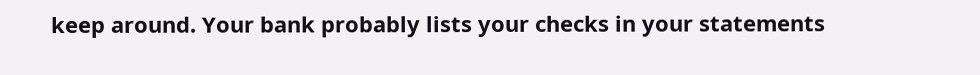keep around. Your bank probably lists your checks in your statements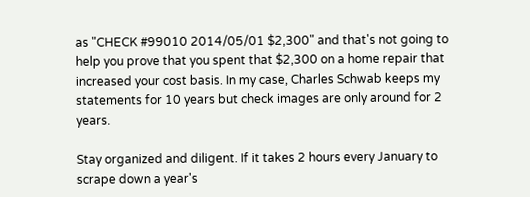as "CHECK #99010 2014/05/01 $2,300" and that's not going to help you prove that you spent that $2,300 on a home repair that increased your cost basis. In my case, Charles Schwab keeps my statements for 10 years but check images are only around for 2 years.

Stay organized and diligent. If it takes 2 hours every January to scrape down a year's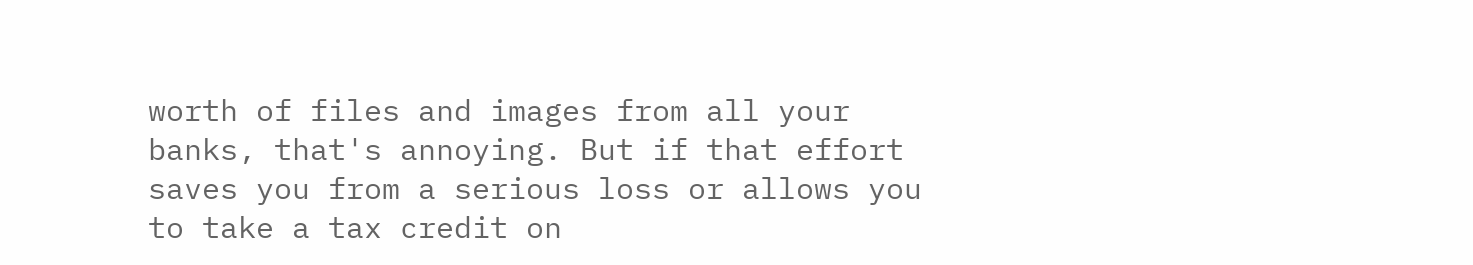worth of files and images from all your banks, that's annoying. But if that effort saves you from a serious loss or allows you to take a tax credit on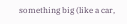something big (like a car,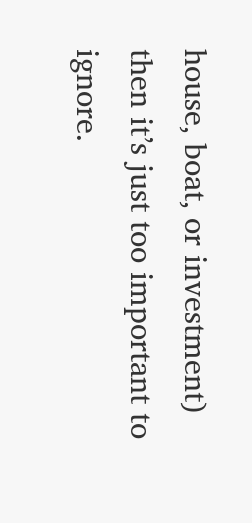house, boat, or investment) then it’s just too important to ignore.